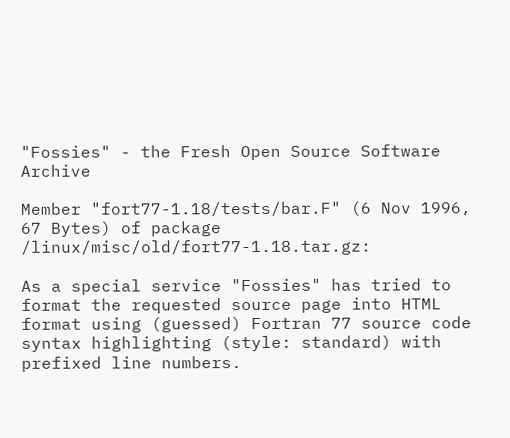"Fossies" - the Fresh Open Source Software Archive

Member "fort77-1.18/tests/bar.F" (6 Nov 1996, 67 Bytes) of package /linux/misc/old/fort77-1.18.tar.gz:

As a special service "Fossies" has tried to format the requested source page into HTML format using (guessed) Fortran 77 source code syntax highlighting (style: standard) with prefixed line numbers.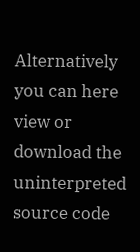Alternatively you can here view or download the uninterpreted source code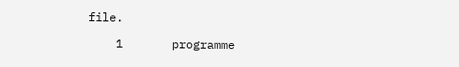file.

    1       programme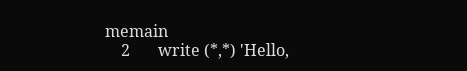memain
    2       write (*,*) 'Hello,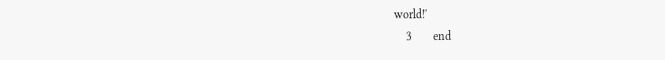world!'
    3       end